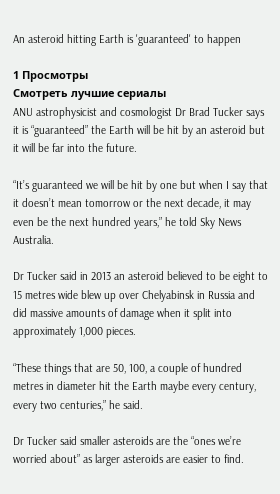An asteroid hitting Earth is 'guaranteed' to happen

1 Просмотры
Смотреть лучшие сериалы
ANU astrophysicist and cosmologist Dr Brad Tucker says it is “guaranteed” the Earth will be hit by an asteroid but it will be far into the future.

“It’s guaranteed we will be hit by one but when I say that it doesn’t mean tomorrow or the next decade, it may even be the next hundred years,” he told Sky News Australia.

Dr Tucker said in 2013 an asteroid believed to be eight to 15 metres wide blew up over Chelyabinsk in Russia and did massive amounts of damage when it split into approximately 1,000 pieces.

“These things that are 50, 100, a couple of hundred metres in diameter hit the Earth maybe every century, every two centuries,” he said.

Dr Tucker said smaller asteroids are the “ones we’re worried about” as larger asteroids are easier to find.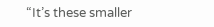“It’s these smaller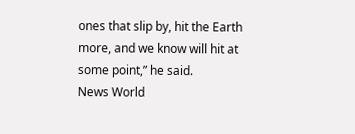ones that slip by, hit the Earth more, and we know will hit at some point,” he said.
News World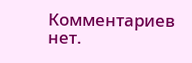Комментариев нет.